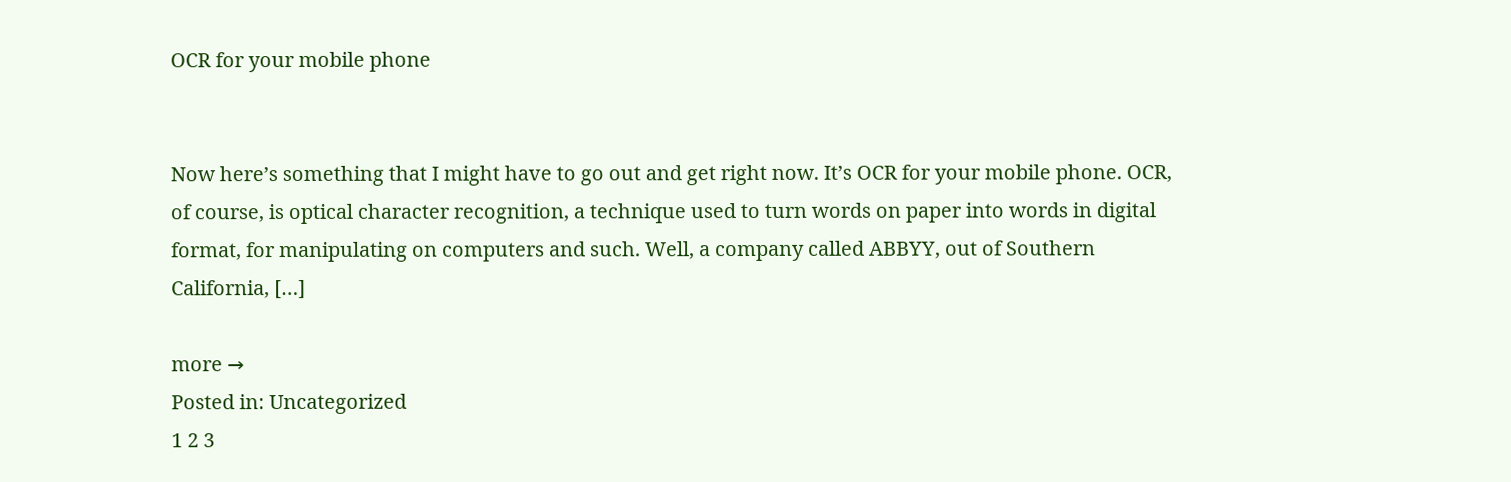OCR for your mobile phone


Now here’s something that I might have to go out and get right now. It’s OCR for your mobile phone. OCR, of course, is optical character recognition, a technique used to turn words on paper into words in digital format, for manipulating on computers and such. Well, a company called ABBYY, out of Southern California, […]

more →
Posted in: Uncategorized
1 2 3